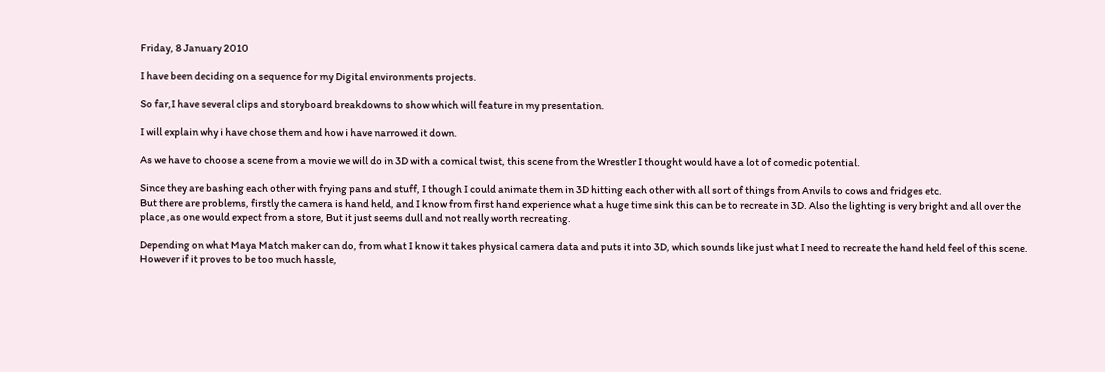Friday, 8 January 2010

I have been deciding on a sequence for my Digital environments projects.

So far,I have several clips and storyboard breakdowns to show which will feature in my presentation.

I will explain why i have chose them and how i have narrowed it down.

As we have to choose a scene from a movie we will do in 3D with a comical twist, this scene from the Wrestler I thought would have a lot of comedic potential.

Since they are bashing each other with frying pans and stuff, I though I could animate them in 3D hitting each other with all sort of things from Anvils to cows and fridges etc.
But there are problems, firstly the camera is hand held, and I know from first hand experience what a huge time sink this can be to recreate in 3D. Also the lighting is very bright and all over the place ,as one would expect from a store, But it just seems dull and not really worth recreating.

Depending on what Maya Match maker can do, from what I know it takes physical camera data and puts it into 3D, which sounds like just what I need to recreate the hand held feel of this scene.
However if it proves to be too much hassle,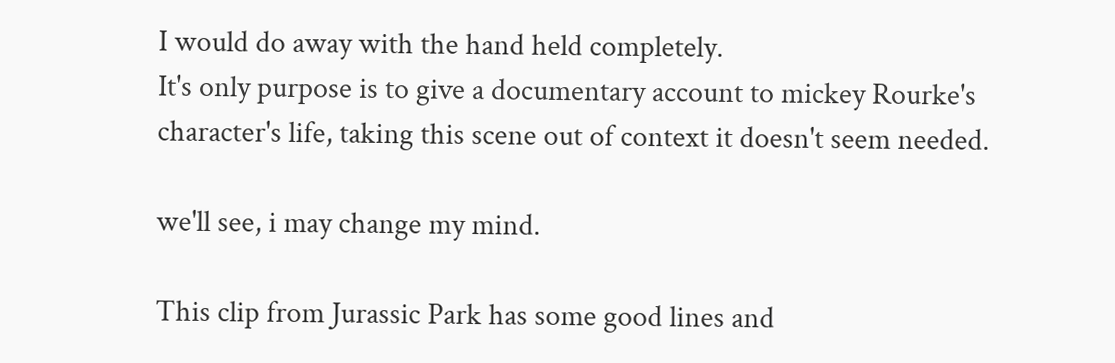I would do away with the hand held completely.
It's only purpose is to give a documentary account to mickey Rourke's character's life, taking this scene out of context it doesn't seem needed.

we'll see, i may change my mind.

This clip from Jurassic Park has some good lines and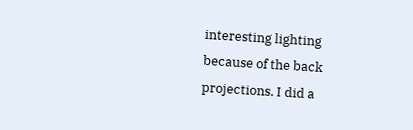interesting lighting because of the back projections. I did a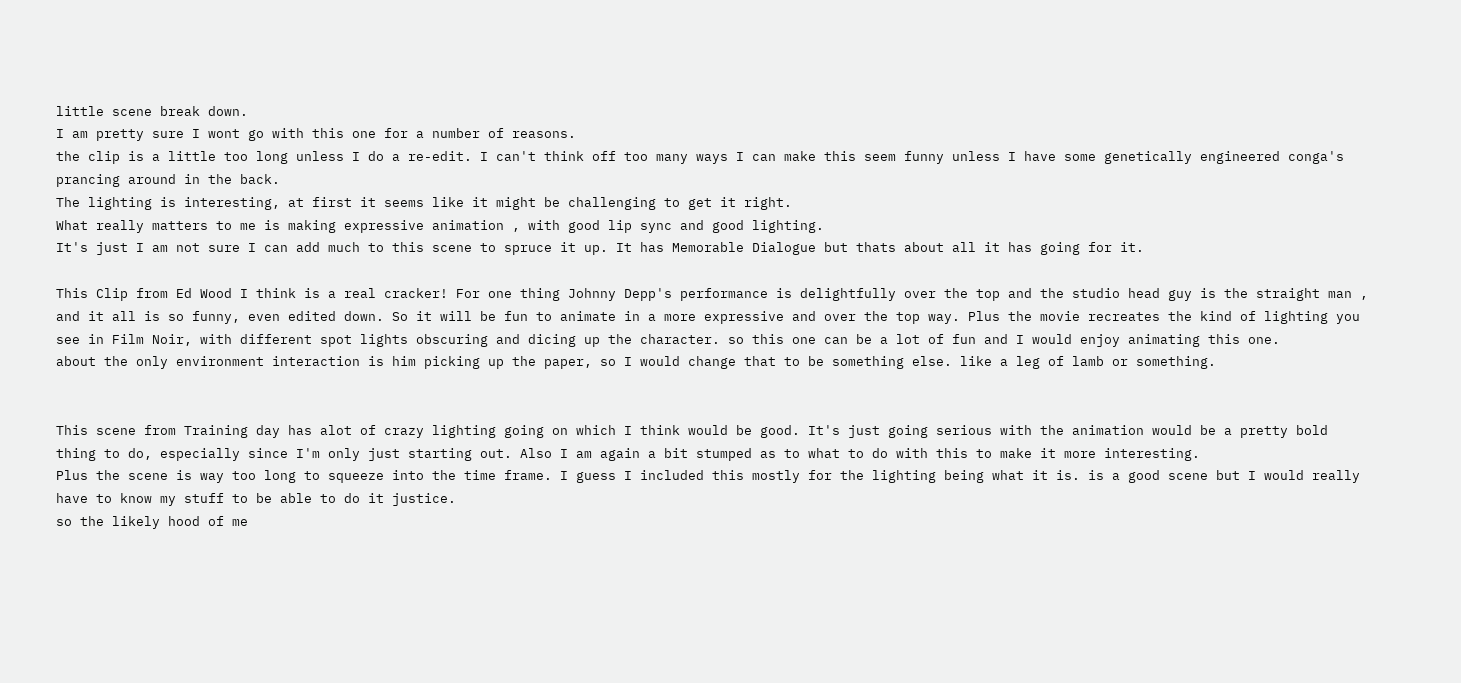little scene break down.
I am pretty sure I wont go with this one for a number of reasons.
the clip is a little too long unless I do a re-edit. I can't think off too many ways I can make this seem funny unless I have some genetically engineered conga's prancing around in the back.
The lighting is interesting, at first it seems like it might be challenging to get it right.
What really matters to me is making expressive animation , with good lip sync and good lighting.
It's just I am not sure I can add much to this scene to spruce it up. It has Memorable Dialogue but thats about all it has going for it.

This Clip from Ed Wood I think is a real cracker! For one thing Johnny Depp's performance is delightfully over the top and the studio head guy is the straight man , and it all is so funny, even edited down. So it will be fun to animate in a more expressive and over the top way. Plus the movie recreates the kind of lighting you see in Film Noir, with different spot lights obscuring and dicing up the character. so this one can be a lot of fun and I would enjoy animating this one.
about the only environment interaction is him picking up the paper, so I would change that to be something else. like a leg of lamb or something.


This scene from Training day has alot of crazy lighting going on which I think would be good. It's just going serious with the animation would be a pretty bold thing to do, especially since I'm only just starting out. Also I am again a bit stumped as to what to do with this to make it more interesting.
Plus the scene is way too long to squeeze into the time frame. I guess I included this mostly for the lighting being what it is. is a good scene but I would really have to know my stuff to be able to do it justice.
so the likely hood of me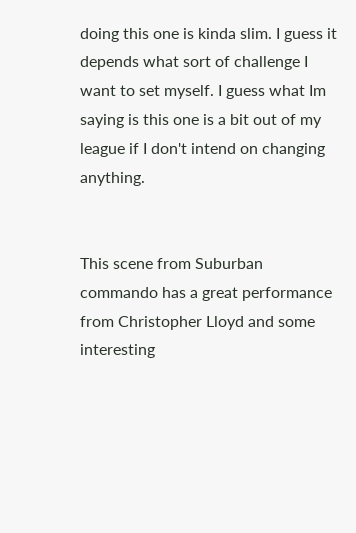doing this one is kinda slim. I guess it depends what sort of challenge I want to set myself. I guess what Im saying is this one is a bit out of my league if I don't intend on changing anything.


This scene from Suburban commando has a great performance from Christopher Lloyd and some interesting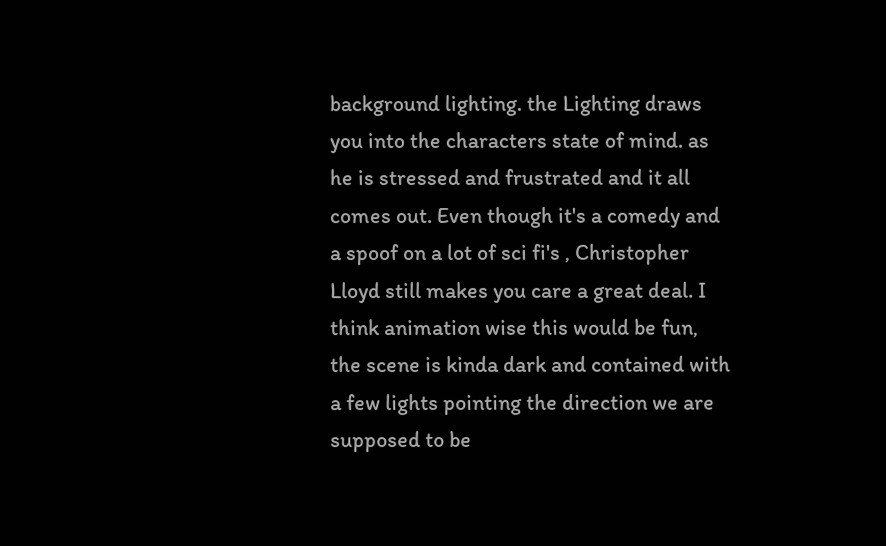background lighting. the Lighting draws you into the characters state of mind. as he is stressed and frustrated and it all comes out. Even though it's a comedy and a spoof on a lot of sci fi's , Christopher Lloyd still makes you care a great deal. I think animation wise this would be fun, the scene is kinda dark and contained with a few lights pointing the direction we are supposed to be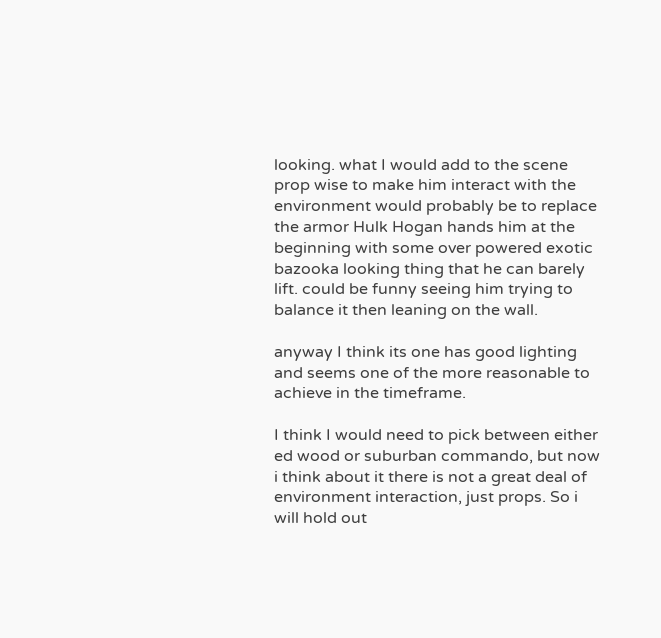looking. what I would add to the scene prop wise to make him interact with the environment would probably be to replace the armor Hulk Hogan hands him at the beginning with some over powered exotic bazooka looking thing that he can barely lift. could be funny seeing him trying to balance it then leaning on the wall.

anyway I think its one has good lighting and seems one of the more reasonable to achieve in the timeframe.

I think I would need to pick between either ed wood or suburban commando, but now i think about it there is not a great deal of environment interaction, just props. So i will hold out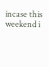incase this weekend i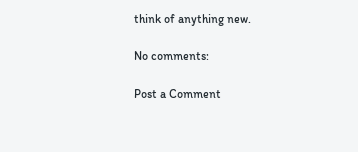think of anything new.

No comments:

Post a Comment